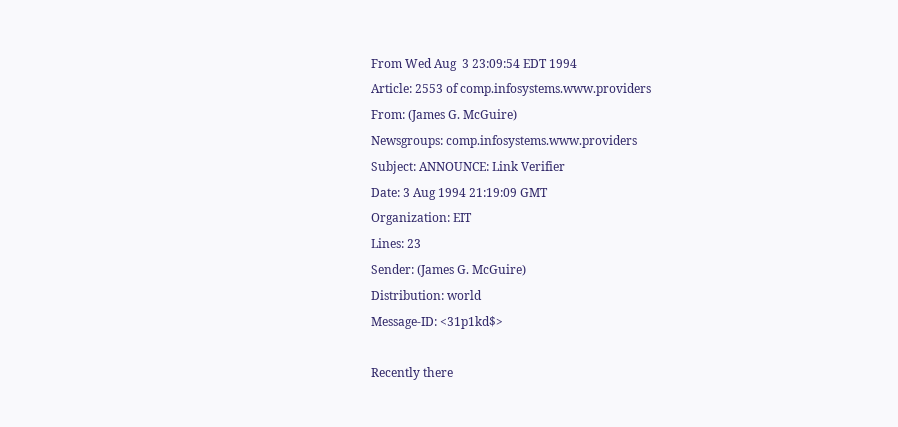From Wed Aug  3 23:09:54 EDT 1994
Article: 2553 of comp.infosystems.www.providers
From: (James G. McGuire)
Newsgroups: comp.infosystems.www.providers
Subject: ANNOUNCE: Link Verifier
Date: 3 Aug 1994 21:19:09 GMT
Organization: EIT
Lines: 23
Sender: (James G. McGuire)
Distribution: world
Message-ID: <31p1kd$>

Recently there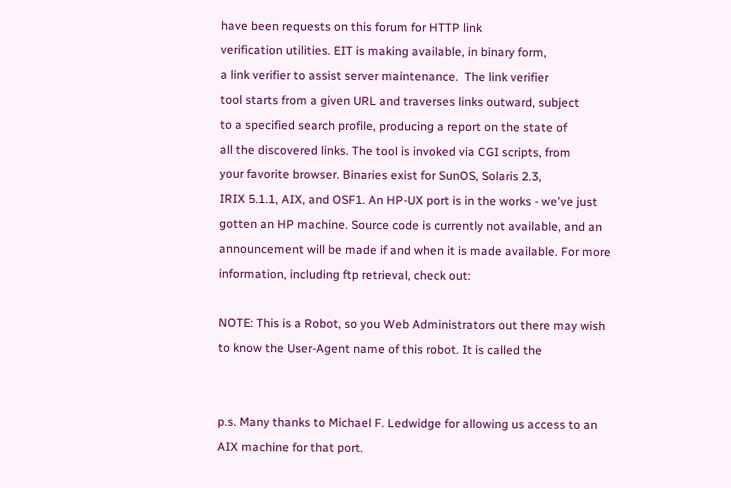have been requests on this forum for HTTP link
verification utilities. EIT is making available, in binary form,
a link verifier to assist server maintenance.  The link verifier
tool starts from a given URL and traverses links outward, subject
to a specified search profile, producing a report on the state of
all the discovered links. The tool is invoked via CGI scripts, from
your favorite browser. Binaries exist for SunOS, Solaris 2.3,
IRIX 5.1.1, AIX, and OSF1. An HP-UX port is in the works - we've just
gotten an HP machine. Source code is currently not available, and an
announcement will be made if and when it is made available. For more
information, including ftp retrieval, check out:

NOTE: This is a Robot, so you Web Administrators out there may wish
to know the User-Agent name of this robot. It is called the


p.s. Many thanks to Michael F. Ledwidge for allowing us access to an
AIX machine for that port.